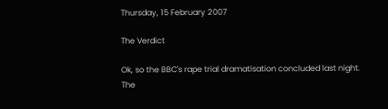Thursday, 15 February 2007

The Verdict

Ok, so the BBC's rape trial dramatisation concluded last night. The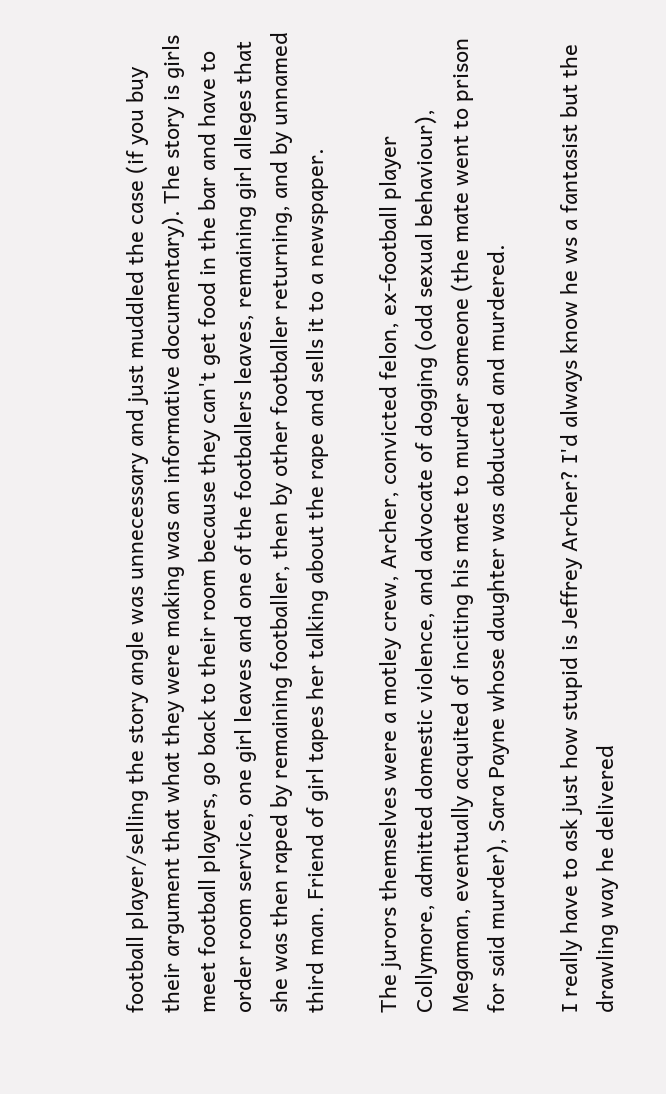football player/selling the story angle was unnecessary and just muddled the case (if you buy their argument that what they were making was an informative documentary). The story is girls meet football players, go back to their room because they can't get food in the bar and have to order room service, one girl leaves and one of the footballers leaves, remaining girl alleges that she was then raped by remaining footballer, then by other footballer returning, and by unnamed third man. Friend of girl tapes her talking about the rape and sells it to a newspaper.

The jurors themselves were a motley crew, Archer, convicted felon, ex-football player Collymore, admitted domestic violence, and advocate of dogging (odd sexual behaviour), Megaman, eventually acquited of inciting his mate to murder someone (the mate went to prison for said murder), Sara Payne whose daughter was abducted and murdered.

I really have to ask just how stupid is Jeffrey Archer? I'd always know he ws a fantasist but the drawling way he delivered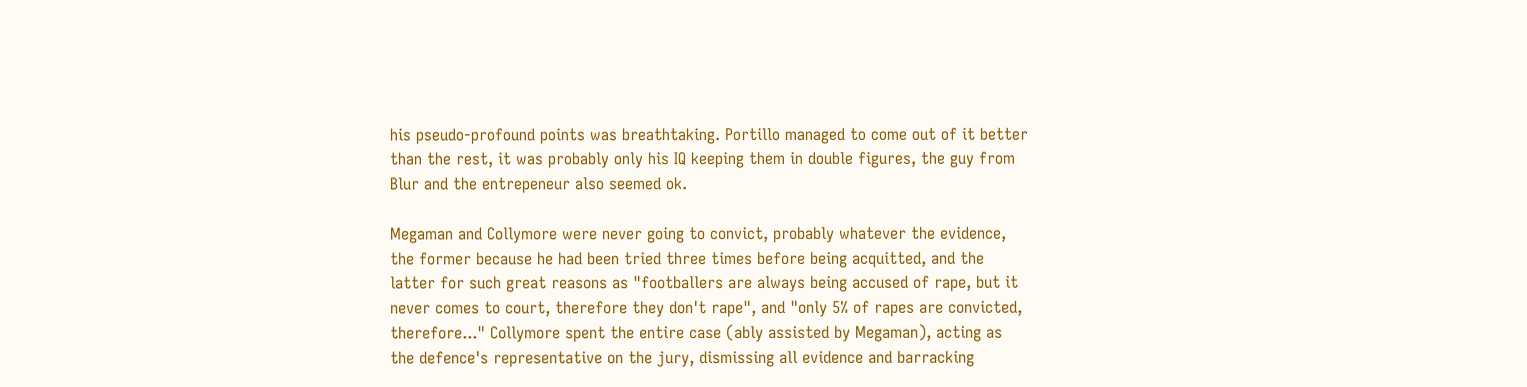his pseudo-profound points was breathtaking. Portillo managed to come out of it better than the rest, it was probably only his IQ keeping them in double figures, the guy from Blur and the entrepeneur also seemed ok.

Megaman and Collymore were never going to convict, probably whatever the evidence, the former because he had been tried three times before being acquitted, and the latter for such great reasons as "footballers are always being accused of rape, but it never comes to court, therefore they don't rape", and "only 5% of rapes are convicted, therefore..." Collymore spent the entire case (ably assisted by Megaman), acting as the defence's representative on the jury, dismissing all evidence and barracking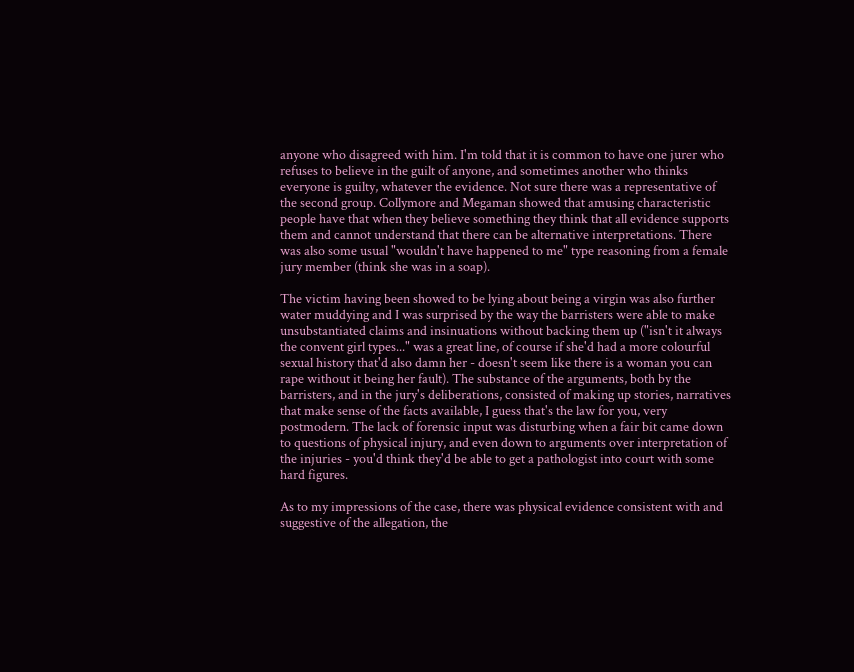anyone who disagreed with him. I'm told that it is common to have one jurer who refuses to believe in the guilt of anyone, and sometimes another who thinks everyone is guilty, whatever the evidence. Not sure there was a representative of the second group. Collymore and Megaman showed that amusing characteristic people have that when they believe something they think that all evidence supports them and cannot understand that there can be alternative interpretations. There was also some usual "wouldn't have happened to me" type reasoning from a female jury member (think she was in a soap).

The victim having been showed to be lying about being a virgin was also further water muddying and I was surprised by the way the barristers were able to make unsubstantiated claims and insinuations without backing them up ("isn't it always the convent girl types..." was a great line, of course if she'd had a more colourful sexual history that'd also damn her - doesn't seem like there is a woman you can rape without it being her fault). The substance of the arguments, both by the barristers, and in the jury's deliberations, consisted of making up stories, narratives that make sense of the facts available, I guess that's the law for you, very postmodern. The lack of forensic input was disturbing when a fair bit came down to questions of physical injury, and even down to arguments over interpretation of the injuries - you'd think they'd be able to get a pathologist into court with some hard figures.

As to my impressions of the case, there was physical evidence consistent with and suggestive of the allegation, the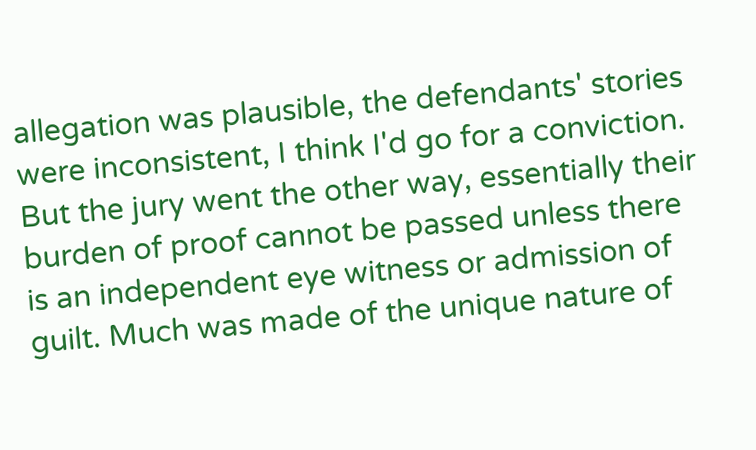allegation was plausible, the defendants' stories were inconsistent, I think I'd go for a conviction. But the jury went the other way, essentially their burden of proof cannot be passed unless there is an independent eye witness or admission of guilt. Much was made of the unique nature of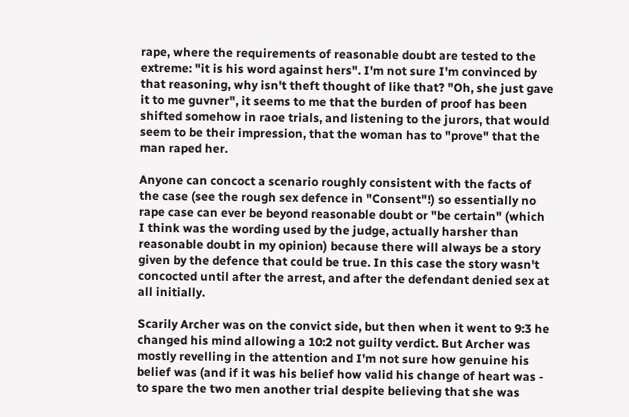rape, where the requirements of reasonable doubt are tested to the extreme: "it is his word against hers". I'm not sure I'm convinced by that reasoning, why isn't theft thought of like that? "Oh, she just gave it to me guvner", it seems to me that the burden of proof has been shifted somehow in raoe trials, and listening to the jurors, that would seem to be their impression, that the woman has to "prove" that the man raped her.

Anyone can concoct a scenario roughly consistent with the facts of the case (see the rough sex defence in "Consent"!) so essentially no rape case can ever be beyond reasonable doubt or "be certain" (which I think was the wording used by the judge, actually harsher than reasonable doubt in my opinion) because there will always be a story given by the defence that could be true. In this case the story wasn't concocted until after the arrest, and after the defendant denied sex at all initially.

Scarily Archer was on the convict side, but then when it went to 9:3 he changed his mind allowing a 10:2 not guilty verdict. But Archer was mostly revelling in the attention and I'm not sure how genuine his belief was (and if it was his belief how valid his change of heart was - to spare the two men another trial despite believing that she was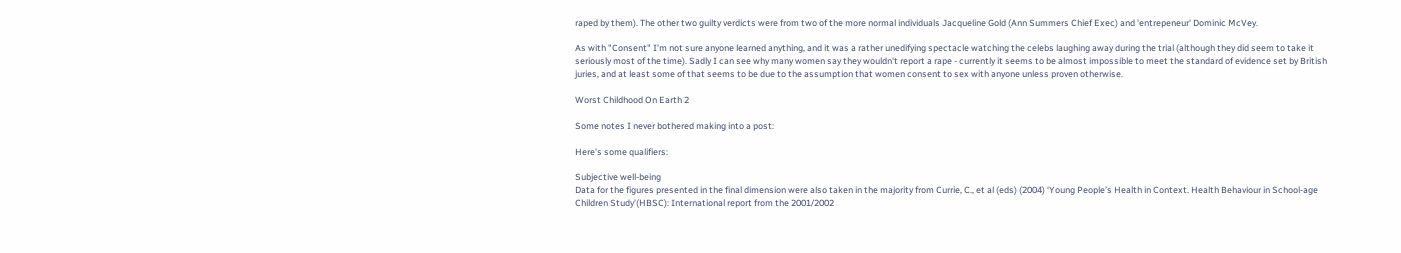raped by them). The other two guilty verdicts were from two of the more normal individuals Jacqueline Gold (Ann Summers Chief Exec) and 'entrepeneur' Dominic McVey.

As with "Consent" I'm not sure anyone learned anything, and it was a rather unedifying spectacle watching the celebs laughing away during the trial (although they did seem to take it seriously most of the time). Sadly I can see why many women say they wouldn't report a rape - currently it seems to be almost impossible to meet the standard of evidence set by British juries, and at least some of that seems to be due to the assumption that women consent to sex with anyone unless proven otherwise.

Worst Childhood On Earth 2

Some notes I never bothered making into a post:

Here's some qualifiers:

Subjective well-being
Data for the figures presented in the final dimension were also taken in the majority from Currie, C., et al (eds) (2004) ‘Young People’s Health in Context. Health Behaviour in School-age Children Study’(HBSC): International report from the 2001/2002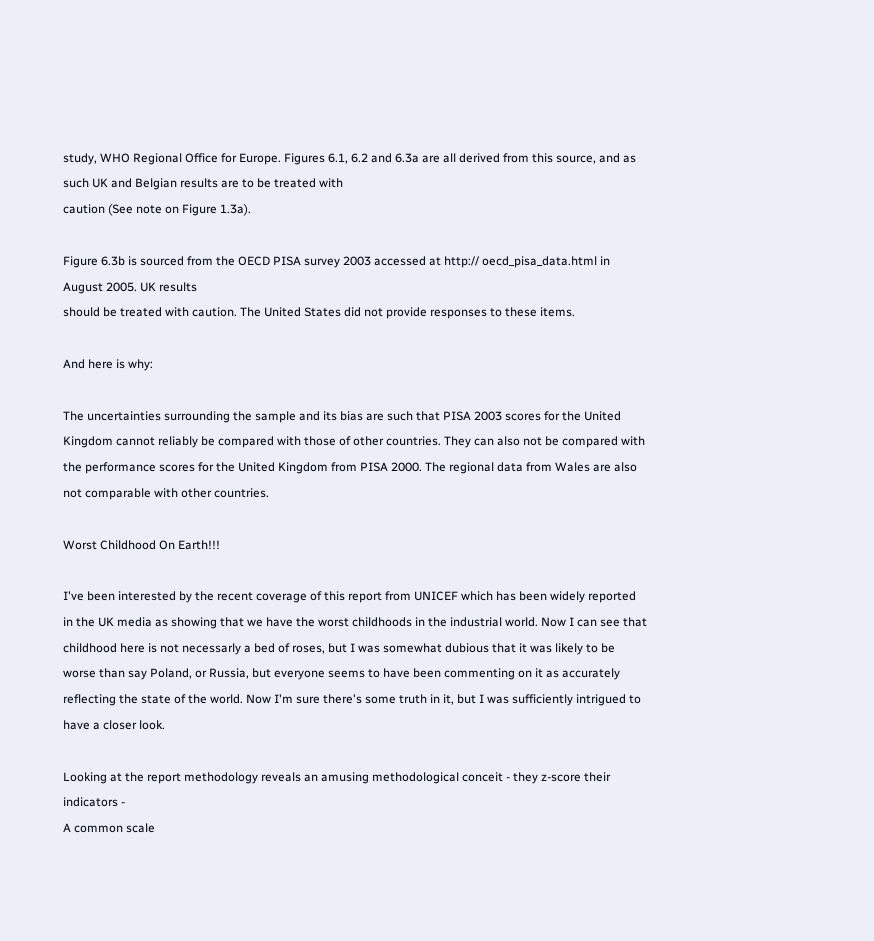study, WHO Regional Office for Europe. Figures 6.1, 6.2 and 6.3a are all derived from this source, and as such UK and Belgian results are to be treated with
caution (See note on Figure 1.3a).

Figure 6.3b is sourced from the OECD PISA survey 2003 accessed at http:// oecd_pisa_data.html in August 2005. UK results
should be treated with caution. The United States did not provide responses to these items.

And here is why:

The uncertainties surrounding the sample and its bias are such that PISA 2003 scores for the United Kingdom cannot reliably be compared with those of other countries. They can also not be compared with the performance scores for the United Kingdom from PISA 2000. The regional data from Wales are also not comparable with other countries.

Worst Childhood On Earth!!!

I've been interested by the recent coverage of this report from UNICEF which has been widely reported in the UK media as showing that we have the worst childhoods in the industrial world. Now I can see that childhood here is not necessarly a bed of roses, but I was somewhat dubious that it was likely to be worse than say Poland, or Russia, but everyone seems to have been commenting on it as accurately reflecting the state of the world. Now I'm sure there's some truth in it, but I was sufficiently intrigued to have a closer look.

Looking at the report methodology reveals an amusing methodological conceit - they z-score their indicators -
A common scale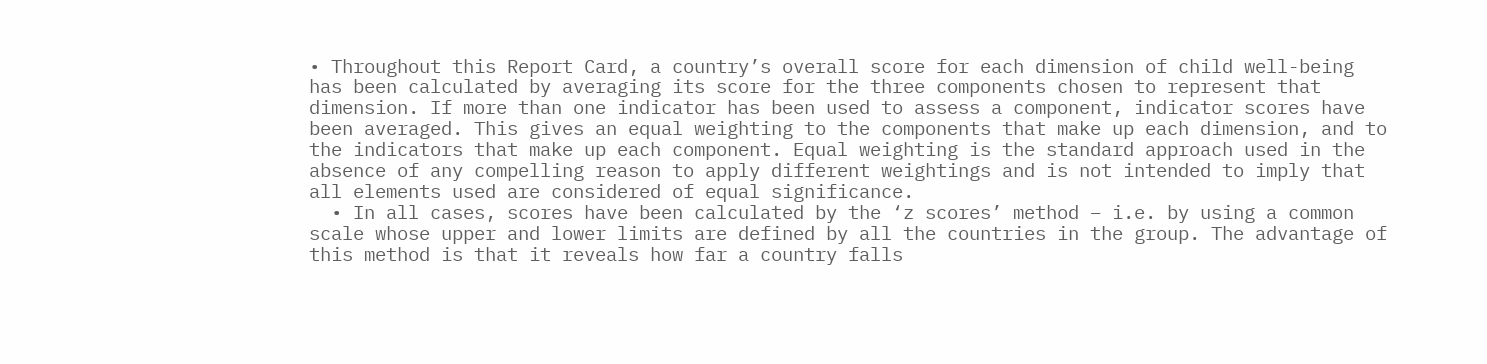• Throughout this Report Card, a country’s overall score for each dimension of child well-being has been calculated by averaging its score for the three components chosen to represent that dimension. If more than one indicator has been used to assess a component, indicator scores have been averaged. This gives an equal weighting to the components that make up each dimension, and to the indicators that make up each component. Equal weighting is the standard approach used in the absence of any compelling reason to apply different weightings and is not intended to imply that all elements used are considered of equal significance.
  • In all cases, scores have been calculated by the ‘z scores’ method – i.e. by using a common scale whose upper and lower limits are defined by all the countries in the group. The advantage of this method is that it reveals how far a country falls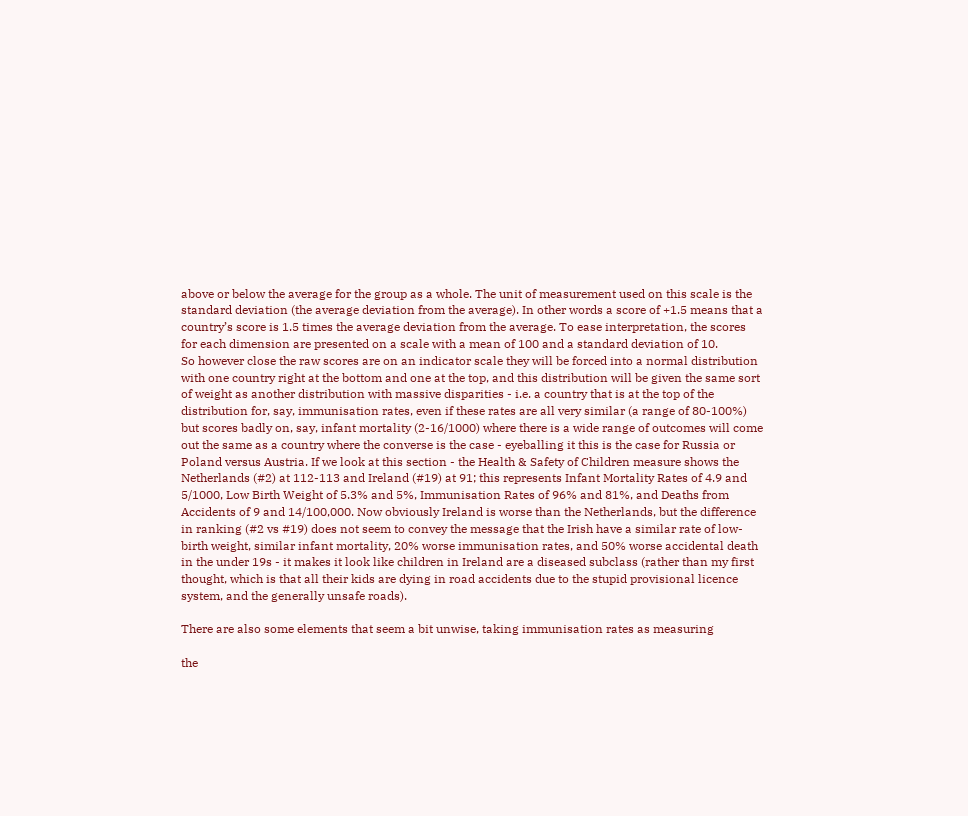above or below the average for the group as a whole. The unit of measurement used on this scale is the standard deviation (the average deviation from the average). In other words a score of +1.5 means that a country’s score is 1.5 times the average deviation from the average. To ease interpretation, the scores for each dimension are presented on a scale with a mean of 100 and a standard deviation of 10.
So however close the raw scores are on an indicator scale they will be forced into a normal distribution with one country right at the bottom and one at the top, and this distribution will be given the same sort of weight as another distribution with massive disparities - i.e. a country that is at the top of the distribution for, say, immunisation rates, even if these rates are all very similar (a range of 80-100%) but scores badly on, say, infant mortality (2-16/1000) where there is a wide range of outcomes will come out the same as a country where the converse is the case - eyeballing it this is the case for Russia or Poland versus Austria. If we look at this section - the Health & Safety of Children measure shows the Netherlands (#2) at 112-113 and Ireland (#19) at 91; this represents Infant Mortality Rates of 4.9 and 5/1000, Low Birth Weight of 5.3% and 5%, Immunisation Rates of 96% and 81%, and Deaths from Accidents of 9 and 14/100,000. Now obviously Ireland is worse than the Netherlands, but the difference in ranking (#2 vs #19) does not seem to convey the message that the Irish have a similar rate of low-birth weight, similar infant mortality, 20% worse immunisation rates, and 50% worse accidental death in the under 19s - it makes it look like children in Ireland are a diseased subclass (rather than my first thought, which is that all their kids are dying in road accidents due to the stupid provisional licence system, and the generally unsafe roads).

There are also some elements that seem a bit unwise, taking immunisation rates as measuring

the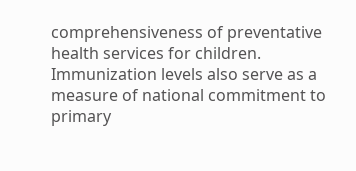comprehensiveness of preventative health services for children. Immunization levels also serve as a measure of national commitment to primary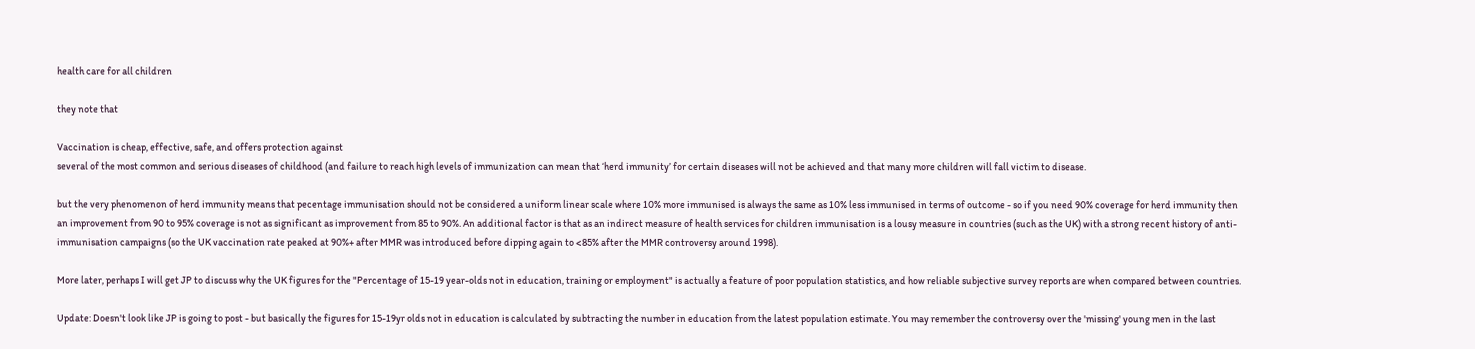health care for all children

they note that

Vaccination is cheap, effective, safe, and offers protection against
several of the most common and serious diseases of childhood (and failure to reach high levels of immunization can mean that ‘herd immunity’ for certain diseases will not be achieved and that many more children will fall victim to disease.

but the very phenomenon of herd immunity means that pecentage immunisation should not be considered a uniform linear scale where 10% more immunised is always the same as 10% less immunised in terms of outcome - so if you need 90% coverage for herd immunity then an improvement from 90 to 95% coverage is not as significant as improvement from 85 to 90%. An additional factor is that as an indirect measure of health services for children immunisation is a lousy measure in countries (such as the UK) with a strong recent history of anti-immunisation campaigns (so the UK vaccination rate peaked at 90%+ after MMR was introduced before dipping again to <85% after the MMR controversy around 1998).

More later, perhaps I will get JP to discuss why the UK figures for the "Percentage of 15-19 year-olds not in education, training or employment" is actually a feature of poor population statistics, and how reliable subjective survey reports are when compared between countries.

Update: Doesn't look like JP is going to post - but basically the figures for 15-19yr olds not in education is calculated by subtracting the number in education from the latest population estimate. You may remember the controversy over the 'missing' young men in the last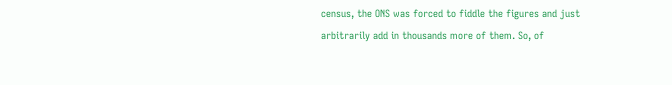census, the ONS was forced to fiddle the figures and just arbitrarily add in thousands more of them. So, of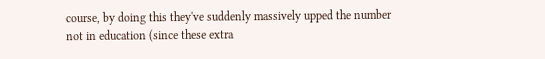course, by doing this they've suddenly massively upped the number not in education (since these extra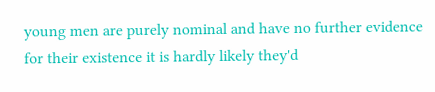young men are purely nominal and have no further evidence for their existence it is hardly likely they'd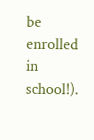be enrolled in school!).